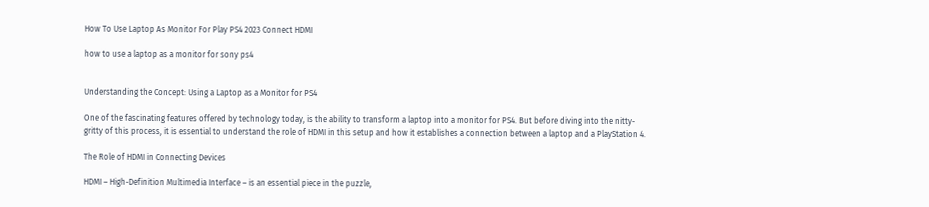How To Use Laptop As Monitor For Play PS4 2023 Connect HDMI

how to use a laptop as a monitor for sony ps4


Understanding the Concept: Using a Laptop as a Monitor for PS4

One of the fascinating features offered by technology today, is the ability to transform a laptop into a monitor for PS4. But before diving into the nitty-gritty of this process, it is essential to understand the role of HDMI in this setup and how it establishes a connection between a laptop and a PlayStation 4.

The Role of HDMI in Connecting Devices

HDMI – High-Definition Multimedia Interface – is an essential piece in the puzzle,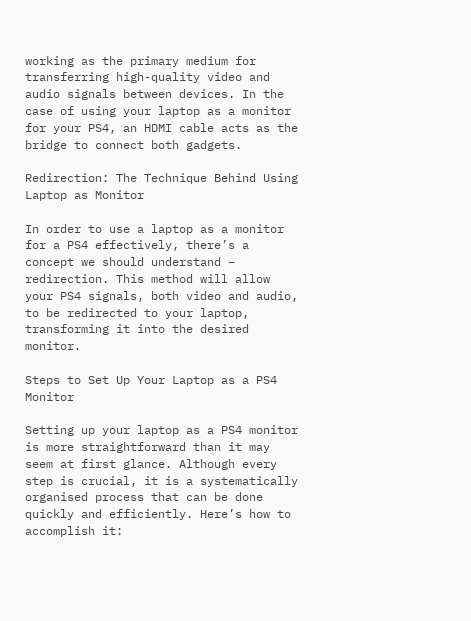working as the primary medium for transferring high-quality video and audio signals between devices. In the case of using your laptop as a monitor for your PS4, an HDMI cable acts as the bridge to connect both gadgets.

Redirection: The Technique Behind Using Laptop as Monitor

In order to use a laptop as a monitor for a PS4 effectively, there’s a concept we should understand – redirection. This method will allow your PS4 signals, both video and audio, to be redirected to your laptop, transforming it into the desired monitor.

Steps to Set Up Your Laptop as a PS4 Monitor

Setting up your laptop as a PS4 monitor is more straightforward than it may seem at first glance. Although every step is crucial, it is a systematically organised process that can be done quickly and efficiently. Here’s how to accomplish it: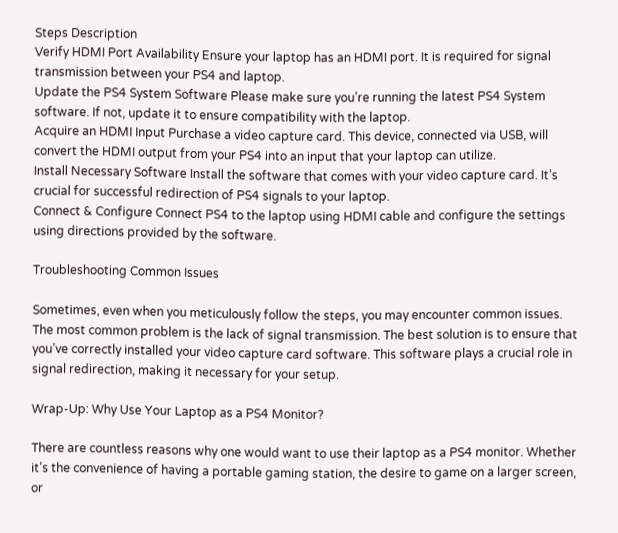Steps Description
Verify HDMI Port Availability Ensure your laptop has an HDMI port. It is required for signal transmission between your PS4 and laptop.
Update the PS4 System Software Please make sure you’re running the latest PS4 System software. If not, update it to ensure compatibility with the laptop.
Acquire an HDMI Input Purchase a video capture card. This device, connected via USB, will convert the HDMI output from your PS4 into an input that your laptop can utilize.
Install Necessary Software Install the software that comes with your video capture card. It’s crucial for successful redirection of PS4 signals to your laptop.
Connect & Configure Connect PS4 to the laptop using HDMI cable and configure the settings using directions provided by the software.

Troubleshooting Common Issues

Sometimes, even when you meticulously follow the steps, you may encounter common issues. The most common problem is the lack of signal transmission. The best solution is to ensure that you’ve correctly installed your video capture card software. This software plays a crucial role in signal redirection, making it necessary for your setup.

Wrap-Up: Why Use Your Laptop as a PS4 Monitor?

There are countless reasons why one would want to use their laptop as a PS4 monitor. Whether it’s the convenience of having a portable gaming station, the desire to game on a larger screen, or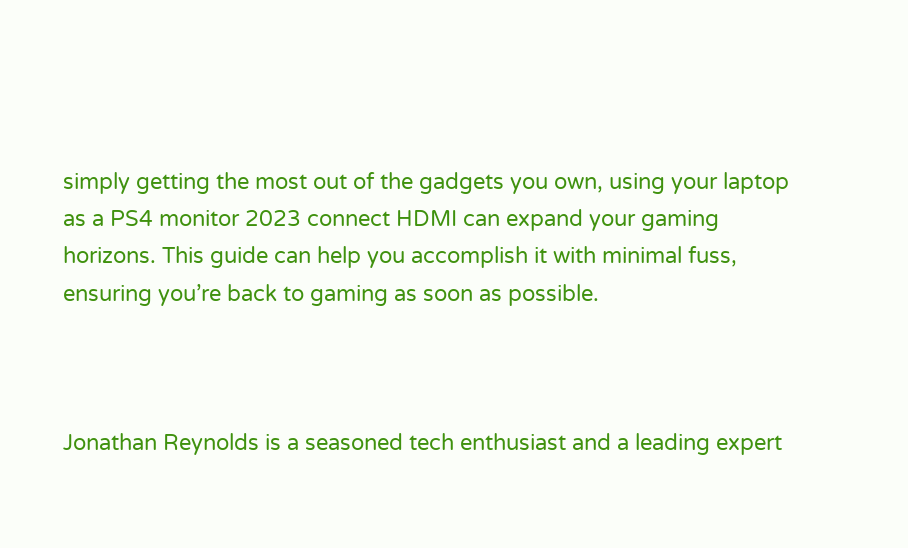simply getting the most out of the gadgets you own, using your laptop as a PS4 monitor 2023 connect HDMI can expand your gaming horizons. This guide can help you accomplish it with minimal fuss, ensuring you’re back to gaming as soon as possible.



Jonathan Reynolds is a seasoned tech enthusiast and a leading expert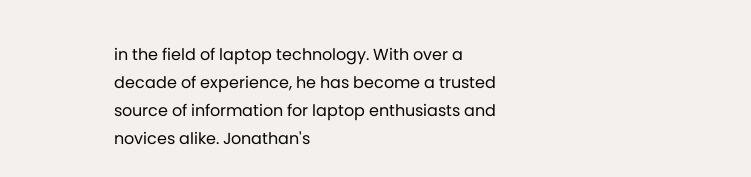in the field of laptop technology. With over a decade of experience, he has become a trusted source of information for laptop enthusiasts and novices alike. Jonathan's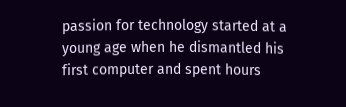passion for technology started at a young age when he dismantled his first computer and spent hours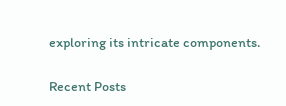exploring its intricate components.

Recent Posts